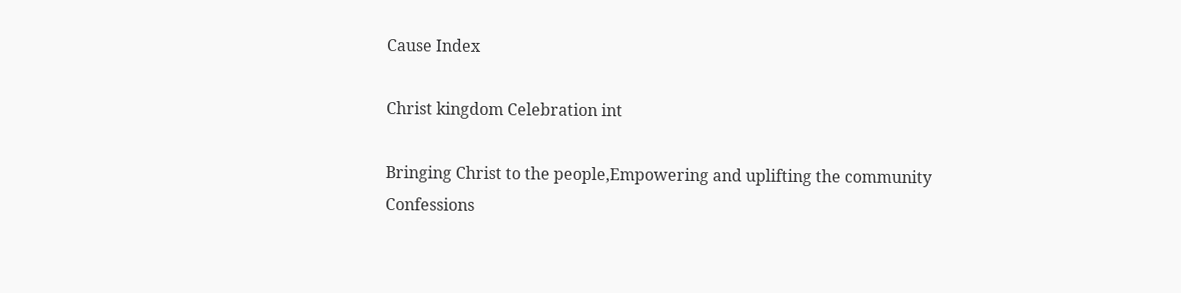Cause Index

Christ kingdom Celebration int

Bringing Christ to the people,Empowering and uplifting the community
Confessions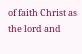of faith Christ as the lord and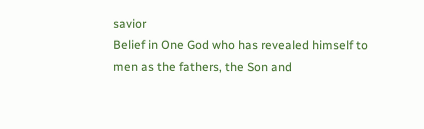savior
Belief in One God who has revealed himself to men as the fathers, the Son and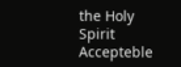the Holy Spirit
Accepteble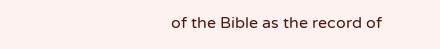of the Bible as the record of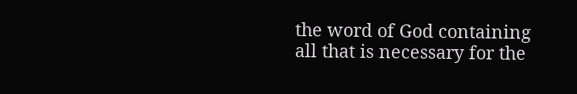the word of God containing all that is necessary for the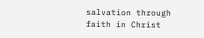salvation through faith in Christ